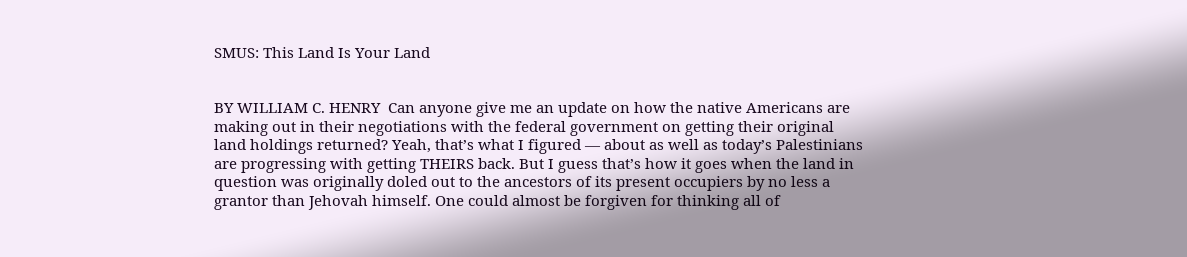SMUS: This Land Is Your Land


BY WILLIAM C. HENRY  Can anyone give me an update on how the native Americans are making out in their negotiations with the federal government on getting their original land holdings returned? Yeah, that’s what I figured — about as well as today’s Palestinians are progressing with getting THEIRS back. But I guess that’s how it goes when the land in question was originally doled out to the ancestors of its present occupiers by no less a grantor than Jehovah himself. One could almost be forgiven for thinking all of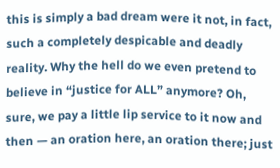this is simply a bad dream were it not, in fact, such a completely despicable and deadly reality. Why the hell do we even pretend to believe in “justice for ALL” anymore? Oh, sure, we pay a little lip service to it now and then — an oration here, an oration there; just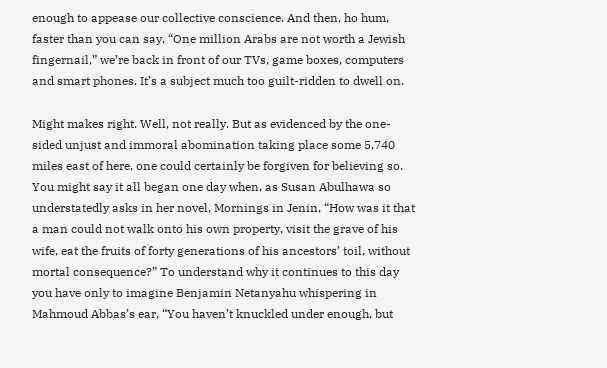enough to appease our collective conscience. And then, ho hum, faster than you can say, “One million Arabs are not worth a Jewish fingernail,” we’re back in front of our TVs, game boxes, computers and smart phones. It’s a subject much too guilt-ridden to dwell on.

Might makes right. Well, not really. But as evidenced by the one-sided unjust and immoral abomination taking place some 5,740 miles east of here, one could certainly be forgiven for believing so. You might say it all began one day when, as Susan Abulhawa so understatedly asks in her novel, Mornings in Jenin, “How was it that a man could not walk onto his own property, visit the grave of his wife, eat the fruits of forty generations of his ancestors’ toil, without mortal consequence?” To understand why it continues to this day you have only to imagine Benjamin Netanyahu whispering in Mahmoud Abbas’s ear, “You haven’t knuckled under enough, but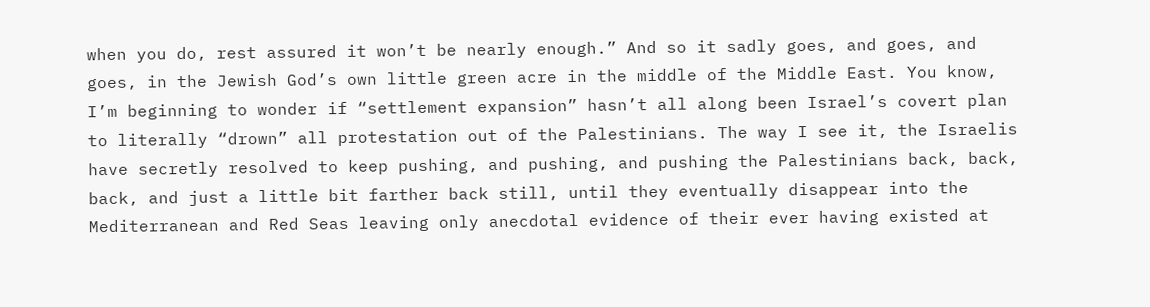when you do, rest assured it won’t be nearly enough.” And so it sadly goes, and goes, and goes, in the Jewish God’s own little green acre in the middle of the Middle East. You know, I’m beginning to wonder if “settlement expansion” hasn’t all along been Israel’s covert plan to literally “drown” all protestation out of the Palestinians. The way I see it, the Israelis have secretly resolved to keep pushing, and pushing, and pushing the Palestinians back, back, back, and just a little bit farther back still, until they eventually disappear into the Mediterranean and Red Seas leaving only anecdotal evidence of their ever having existed at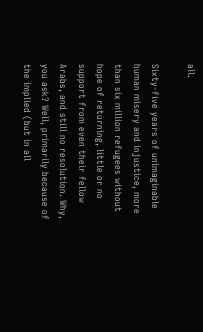all.

Sixty-five years of unimaginable human misery and injustice, more than six million refugees without hope of returning, little or no support from even their fellow Arabs, and still no resolution. Why, you ask? Well, primarily because of the implied (but in all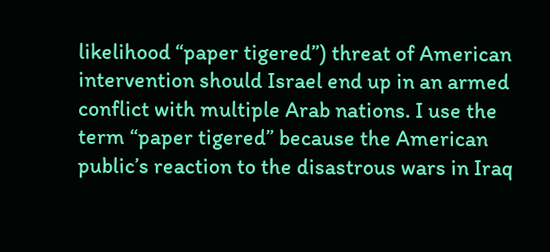likelihood “paper tigered”) threat of American intervention should Israel end up in an armed conflict with multiple Arab nations. I use the term “paper tigered” because the American public’s reaction to the disastrous wars in Iraq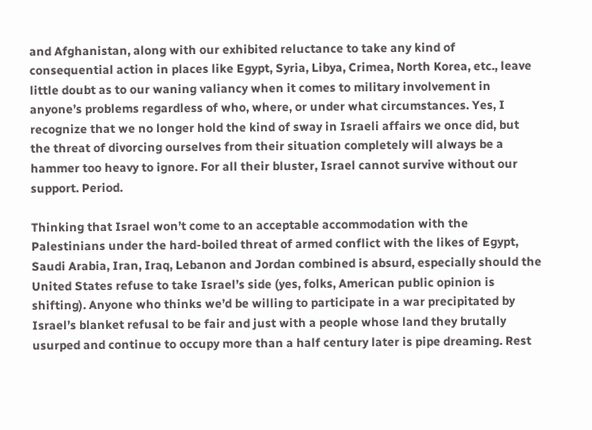and Afghanistan, along with our exhibited reluctance to take any kind of consequential action in places like Egypt, Syria, Libya, Crimea, North Korea, etc., leave little doubt as to our waning valiancy when it comes to military involvement in anyone’s problems regardless of who, where, or under what circumstances. Yes, I recognize that we no longer hold the kind of sway in Israeli affairs we once did, but the threat of divorcing ourselves from their situation completely will always be a hammer too heavy to ignore. For all their bluster, Israel cannot survive without our support. Period.

Thinking that Israel won’t come to an acceptable accommodation with the Palestinians under the hard-boiled threat of armed conflict with the likes of Egypt, Saudi Arabia, Iran, Iraq, Lebanon and Jordan combined is absurd, especially should the United States refuse to take Israel’s side (yes, folks, American public opinion is shifting). Anyone who thinks we’d be willing to participate in a war precipitated by Israel’s blanket refusal to be fair and just with a people whose land they brutally usurped and continue to occupy more than a half century later is pipe dreaming. Rest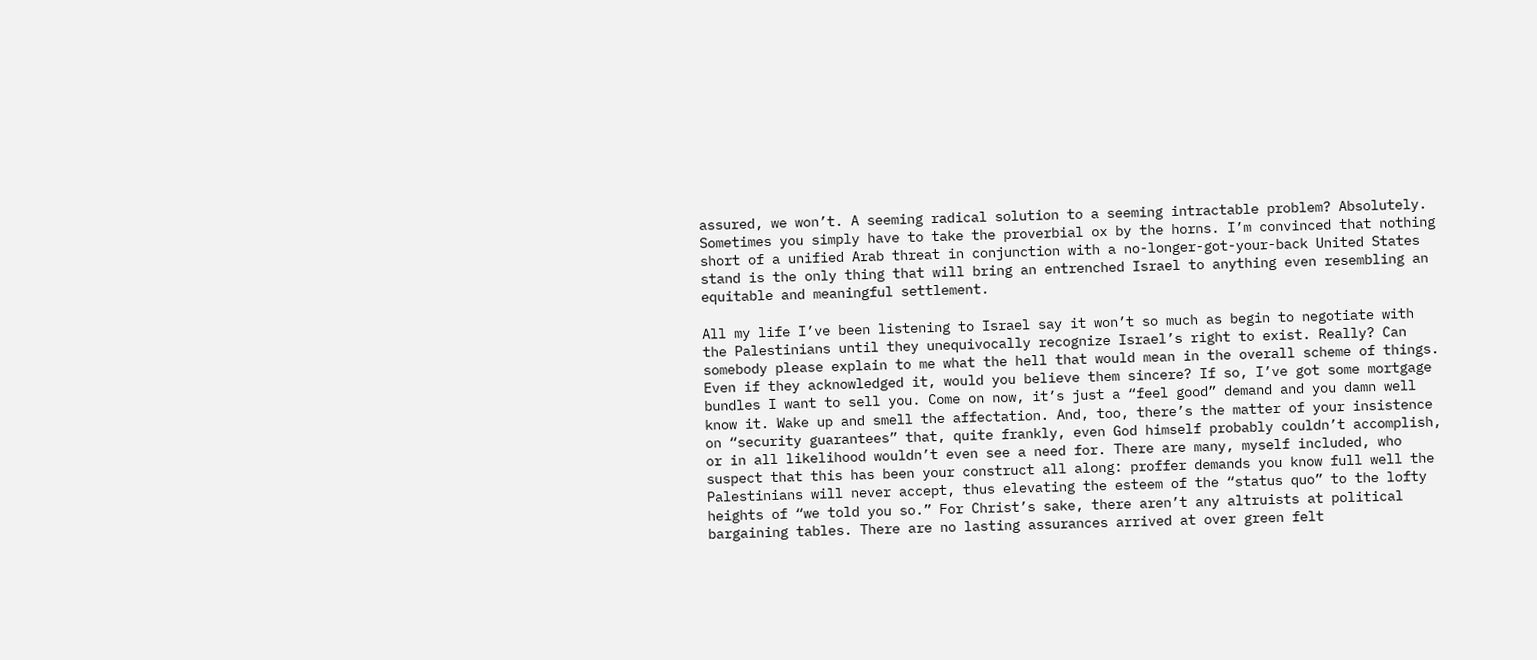assured, we won’t. A seeming radical solution to a seeming intractable problem? Absolutely. Sometimes you simply have to take the proverbial ox by the horns. I’m convinced that nothing short of a unified Arab threat in conjunction with a no-longer-got-your-back United States stand is the only thing that will bring an entrenched Israel to anything even resembling an equitable and meaningful settlement.

All my life I’ve been listening to Israel say it won’t so much as begin to negotiate with the Palestinians until they unequivocally recognize Israel’s right to exist. Really? Can somebody please explain to me what the hell that would mean in the overall scheme of things. Even if they acknowledged it, would you believe them sincere? If so, I’ve got some mortgage bundles I want to sell you. Come on now, it’s just a “feel good” demand and you damn well know it. Wake up and smell the affectation. And, too, there’s the matter of your insistence on “security guarantees” that, quite frankly, even God himself probably couldn’t accomplish, or in all likelihood wouldn’t even see a need for. There are many, myself included, who suspect that this has been your construct all along: proffer demands you know full well the Palestinians will never accept, thus elevating the esteem of the “status quo” to the lofty heights of “we told you so.” For Christ’s sake, there aren’t any altruists at political bargaining tables. There are no lasting assurances arrived at over green felt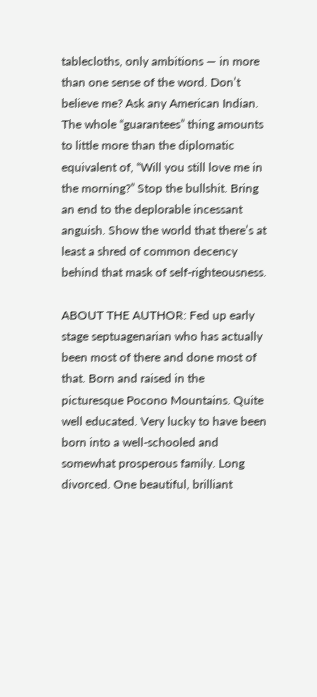tablecloths, only ambitions — in more than one sense of the word. Don’t believe me? Ask any American Indian. The whole “guarantees” thing amounts to little more than the diplomatic equivalent of, “Will you still love me in the morning?” Stop the bullshit. Bring an end to the deplorable incessant anguish. Show the world that there’s at least a shred of common decency behind that mask of self-righteousness.

ABOUT THE AUTHOR: Fed up early stage septuagenarian who has actually been most of there and done most of that. Born and raised in the picturesque Pocono Mountains. Quite well educated. Very lucky to have been born into a well-schooled and somewhat prosperous family. Long divorced. One beautiful, brilliant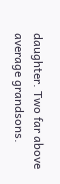daughter. Two far above average grandsons.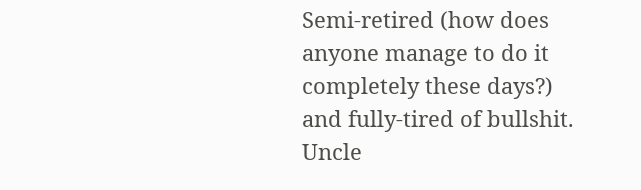Semi-retired (how does anyone manage to do it completely these days?) and fully-tired of bullshit. Uncle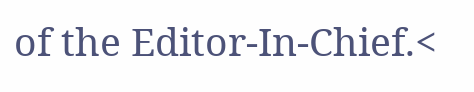of the Editor-In-Chief.<